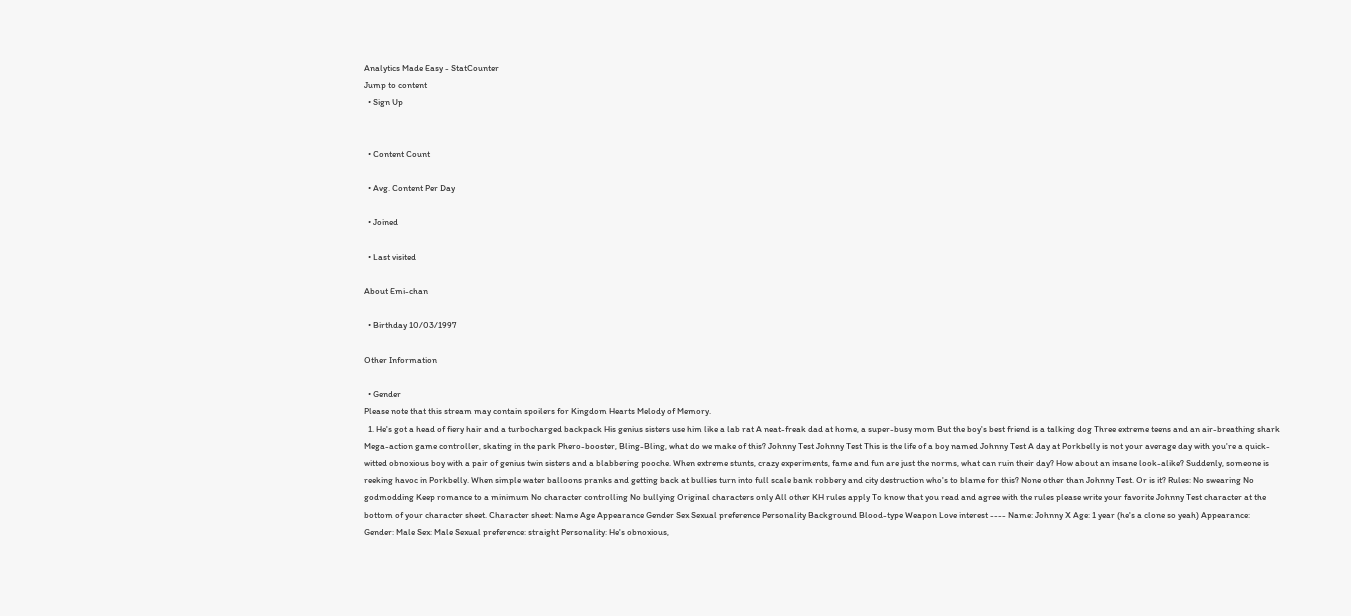Analytics Made Easy - StatCounter
Jump to content
  • Sign Up


  • Content Count

  • Avg. Content Per Day

  • Joined

  • Last visited

About Emi-chan

  • Birthday 10/03/1997

Other Information

  • Gender
Please note that this stream may contain spoilers for Kingdom Hearts Melody of Memory.
  1. He's got a head of fiery hair and a turbocharged backpack His genius sisters use him like a lab rat A neat-freak dad at home, a super-busy mom But the boy's best friend is a talking dog Three extreme teens and an air-breathing shark Mega-action game controller, skating in the park Phero-booster, Bling-Bling, what do we make of this? Johnny Test Johnny Test This is the life of a boy named Johnny Test A day at Porkbelly is not your average day with you're a quick-witted obnoxious boy with a pair of genius twin sisters and a blabbering pooche. When extreme stunts, crazy experiments, fame and fun are just the norms, what can ruin their day? How about an insane look-alike? Suddenly, someone is reeking havoc in Porkbelly. When simple water balloons pranks and getting back at bullies turn into full scale bank robbery and city destruction who's to blame for this? None other than Johnny Test. Or is it? Rules: No swearing No godmodding Keep romance to a minimum No character controlling No bullying Original characters only All other KH rules apply To know that you read and agree with the rules please write your favorite Johnny Test character at the bottom of your character sheet. Character sheet: Name Age Appearance Gender Sex Sexual preference Personality Background Blood-type Weapon Love interest ---- Name: Johnny X Age: 1 year (he's a clone so yeah) Appearance: Gender: Male Sex: Male Sexual preference: straight Personality: He's obnoxious,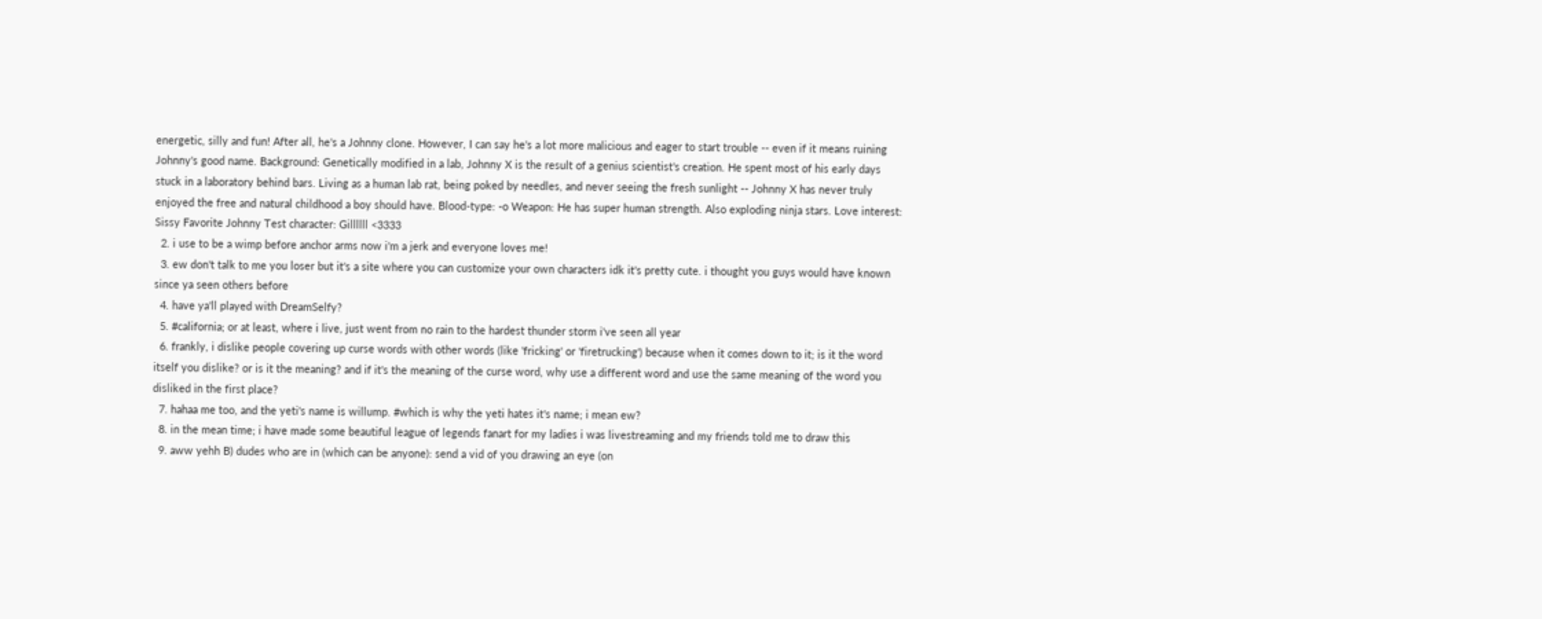energetic, silly and fun! After all, he's a Johnny clone. However, I can say he's a lot more malicious and eager to start trouble -- even if it means ruining Johnny's good name. Background: Genetically modified in a lab, Johnny X is the result of a genius scientist's creation. He spent most of his early days stuck in a laboratory behind bars. Living as a human lab rat, being poked by needles, and never seeing the fresh sunlight -- Johnny X has never truly enjoyed the free and natural childhood a boy should have. Blood-type: -o Weapon: He has super human strength. Also exploding ninja stars. Love interest: Sissy Favorite Johnny Test character: Gillllll <3333
  2. i use to be a wimp before anchor arms now i'm a jerk and everyone loves me!
  3. ew don't talk to me you loser but it's a site where you can customize your own characters idk it's pretty cute. i thought you guys would have known since ya seen others before
  4. have ya'll played with DreamSelfy?
  5. #california; or at least, where i live, just went from no rain to the hardest thunder storm i've seen all year
  6. frankly, i dislike people covering up curse words with other words (like 'fricking' or 'firetrucking') because when it comes down to it; is it the word itself you dislike? or is it the meaning? and if it's the meaning of the curse word, why use a different word and use the same meaning of the word you disliked in the first place?
  7. hahaa me too, and the yeti's name is willump. #which is why the yeti hates it's name; i mean ew?
  8. in the mean time; i have made some beautiful league of legends fanart for my ladies i was livestreaming and my friends told me to draw this
  9. aww yehh B) dudes who are in (which can be anyone): send a vid of you drawing an eye (on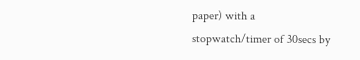paper) with a stopwatch/timer of 30secs by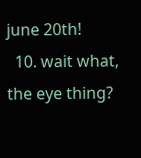june 20th!
  10. wait what, the eye thing?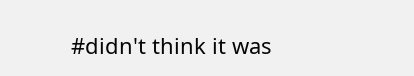#didn't think it was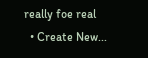really foe real
  • Create New...